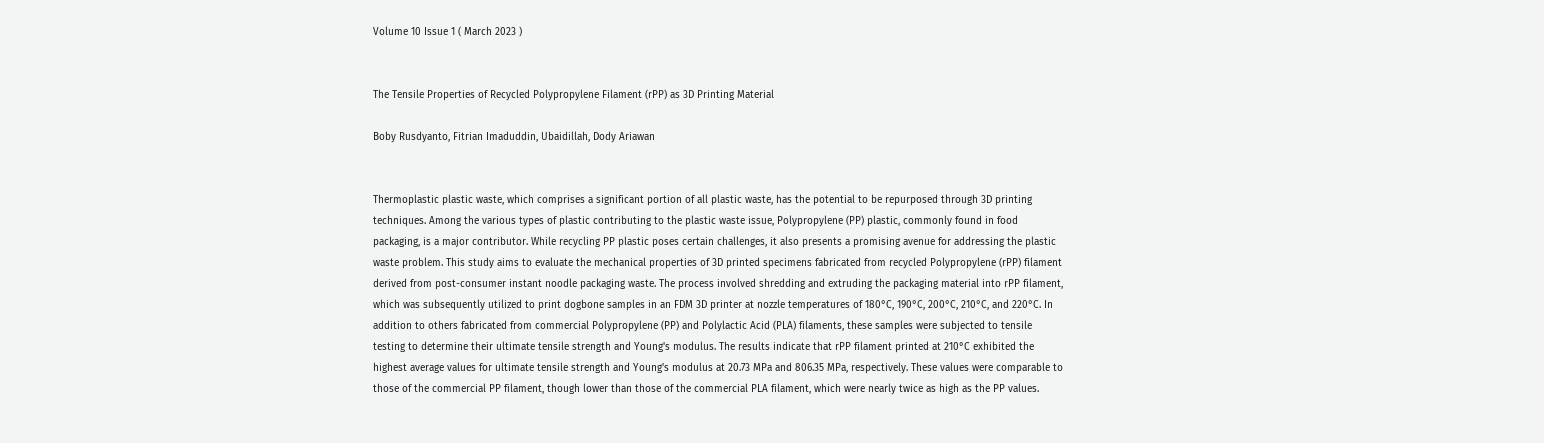Volume 10 Issue 1 ( March 2023 )


The Tensile Properties of Recycled Polypropylene Filament (rPP) as 3D Printing Material

Boby Rusdyanto, Fitrian Imaduddin, Ubaidillah, Dody Ariawan


Thermoplastic plastic waste, which comprises a significant portion of all plastic waste, has the potential to be repurposed through 3D printing techniques. Among the various types of plastic contributing to the plastic waste issue, Polypropylene (PP) plastic, commonly found in food packaging, is a major contributor. While recycling PP plastic poses certain challenges, it also presents a promising avenue for addressing the plastic waste problem. This study aims to evaluate the mechanical properties of 3D printed specimens fabricated from recycled Polypropylene (rPP) filament derived from post-consumer instant noodle packaging waste. The process involved shredding and extruding the packaging material into rPP filament, which was subsequently utilized to print dogbone samples in an FDM 3D printer at nozzle temperatures of 180°C, 190°C, 200°C, 210°C, and 220°C. In addition to others fabricated from commercial Polypropylene (PP) and Polylactic Acid (PLA) filaments, these samples were subjected to tensile testing to determine their ultimate tensile strength and Young's modulus. The results indicate that rPP filament printed at 210°C exhibited the highest average values for ultimate tensile strength and Young's modulus at 20.73 MPa and 806.35 MPa, respectively. These values were comparable to those of the commercial PP filament, though lower than those of the commercial PLA filament, which were nearly twice as high as the PP values.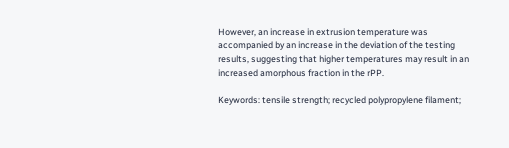However, an increase in extrusion temperature was accompanied by an increase in the deviation of the testing results, suggesting that higher temperatures may result in an increased amorphous fraction in the rPP.

Keywords: tensile strength; recycled polypropylene filament;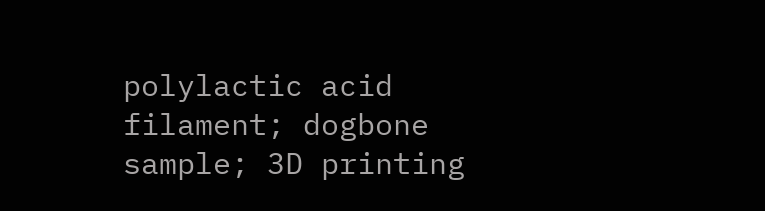polylactic acid filament; dogbone sample; 3D printing